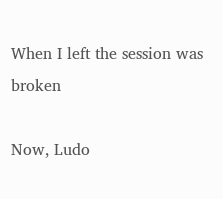When I left the session was broken

Now, Ludo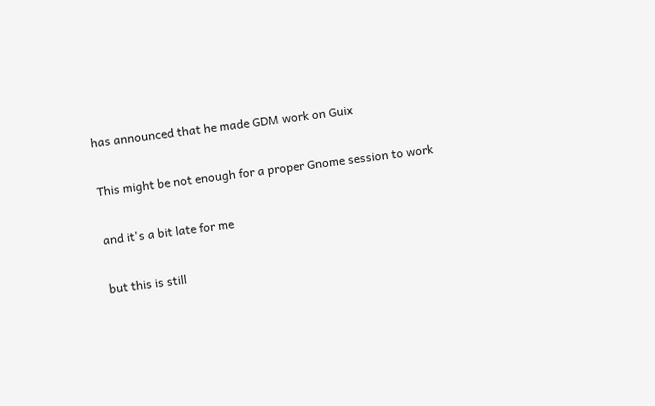has announced that he made GDM work on Guix

This might be not enough for a proper Gnome session to work

and it's a bit late for me

but this is still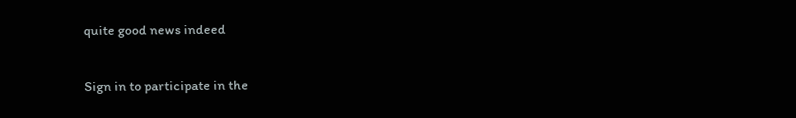quite good news indeed

Sign in to participate in the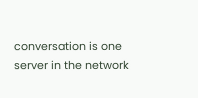conversation is one server in the network